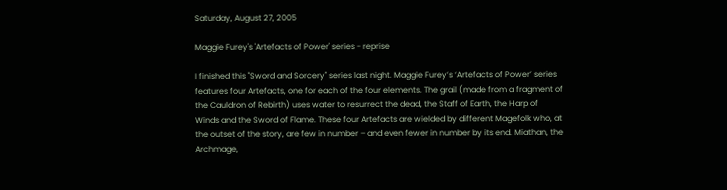Saturday, August 27, 2005

Maggie Furey's 'Artefacts of Power' series - reprise

I finished this "Sword and Sorcery" series last night. Maggie Furey’s ‘Artefacts of Power’ series features four Artefacts, one for each of the four elements. The grail (made from a fragment of the Cauldron of Rebirth) uses water to resurrect the dead, the Staff of Earth, the Harp of Winds and the Sword of Flame. These four Artefacts are wielded by different Magefolk who, at the outset of the story, are few in number – and even fewer in number by its end. Miathan, the Archmage,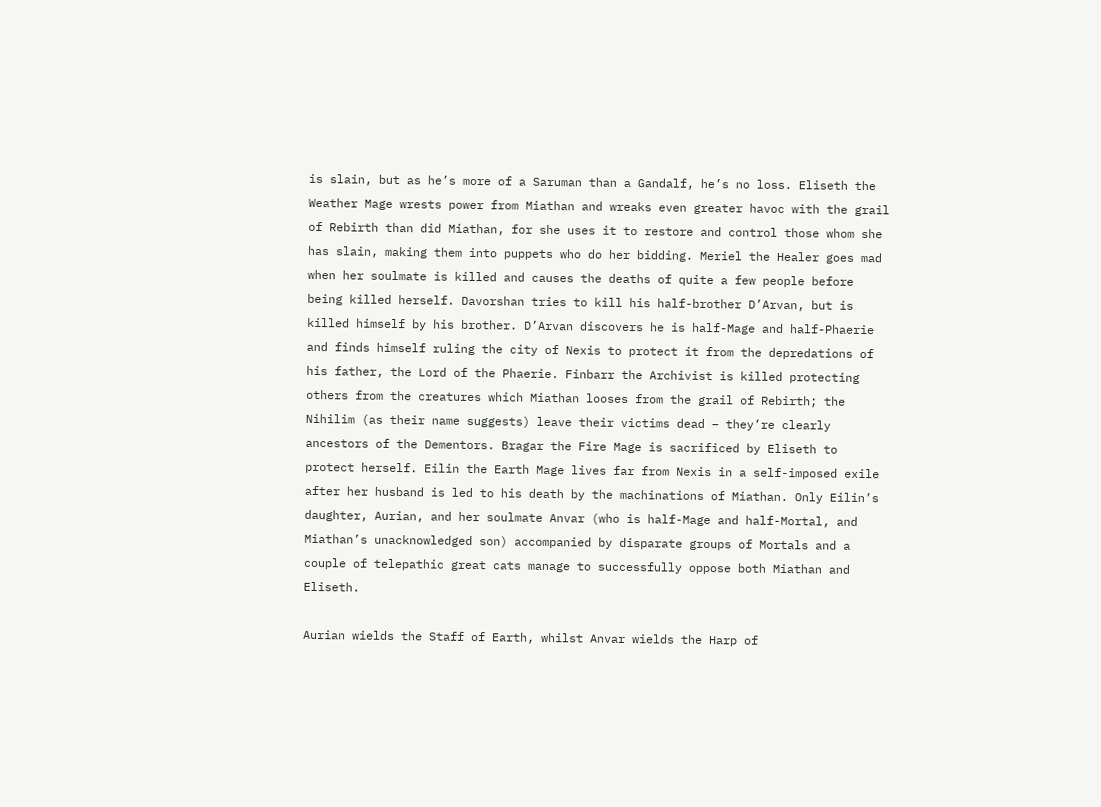is slain, but as he’s more of a Saruman than a Gandalf, he’s no loss. Eliseth the Weather Mage wrests power from Miathan and wreaks even greater havoc with the grail of Rebirth than did Miathan, for she uses it to restore and control those whom she has slain, making them into puppets who do her bidding. Meriel the Healer goes mad when her soulmate is killed and causes the deaths of quite a few people before being killed herself. Davorshan tries to kill his half-brother D’Arvan, but is killed himself by his brother. D’Arvan discovers he is half-Mage and half-Phaerie and finds himself ruling the city of Nexis to protect it from the depredations of his father, the Lord of the Phaerie. Finbarr the Archivist is killed protecting others from the creatures which Miathan looses from the grail of Rebirth; the Nihilim (as their name suggests) leave their victims dead – they’re clearly ancestors of the Dementors. Bragar the Fire Mage is sacrificed by Eliseth to protect herself. Eilin the Earth Mage lives far from Nexis in a self-imposed exile after her husband is led to his death by the machinations of Miathan. Only Eilin’s daughter, Aurian, and her soulmate Anvar (who is half-Mage and half-Mortal, and Miathan’s unacknowledged son) accompanied by disparate groups of Mortals and a couple of telepathic great cats manage to successfully oppose both Miathan and Eliseth.

Aurian wields the Staff of Earth, whilst Anvar wields the Harp of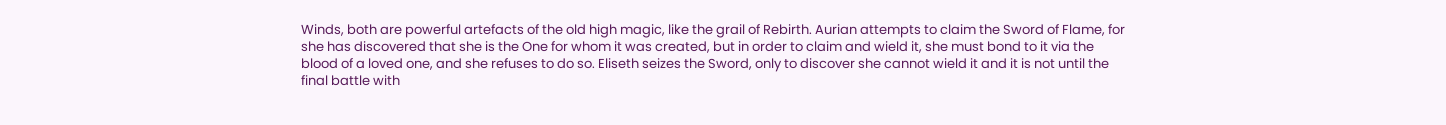Winds, both are powerful artefacts of the old high magic, like the grail of Rebirth. Aurian attempts to claim the Sword of Flame, for she has discovered that she is the One for whom it was created, but in order to claim and wield it, she must bond to it via the blood of a loved one, and she refuses to do so. Eliseth seizes the Sword, only to discover she cannot wield it and it is not until the final battle with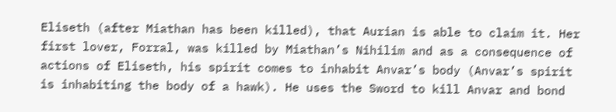Eliseth (after Miathan has been killed), that Aurian is able to claim it. Her first lover, Forral, was killed by Miathan’s Nihilim and as a consequence of actions of Eliseth, his spirit comes to inhabit Anvar’s body (Anvar’s spirit is inhabiting the body of a hawk). He uses the Sword to kill Anvar and bond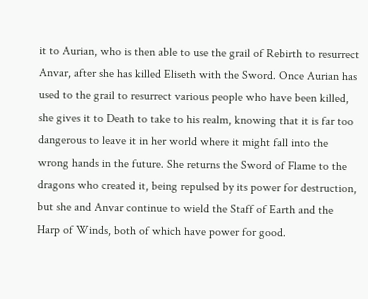it to Aurian, who is then able to use the grail of Rebirth to resurrect Anvar, after she has killed Eliseth with the Sword. Once Aurian has used to the grail to resurrect various people who have been killed, she gives it to Death to take to his realm, knowing that it is far too dangerous to leave it in her world where it might fall into the wrong hands in the future. She returns the Sword of Flame to the dragons who created it, being repulsed by its power for destruction, but she and Anvar continue to wield the Staff of Earth and the Harp of Winds, both of which have power for good.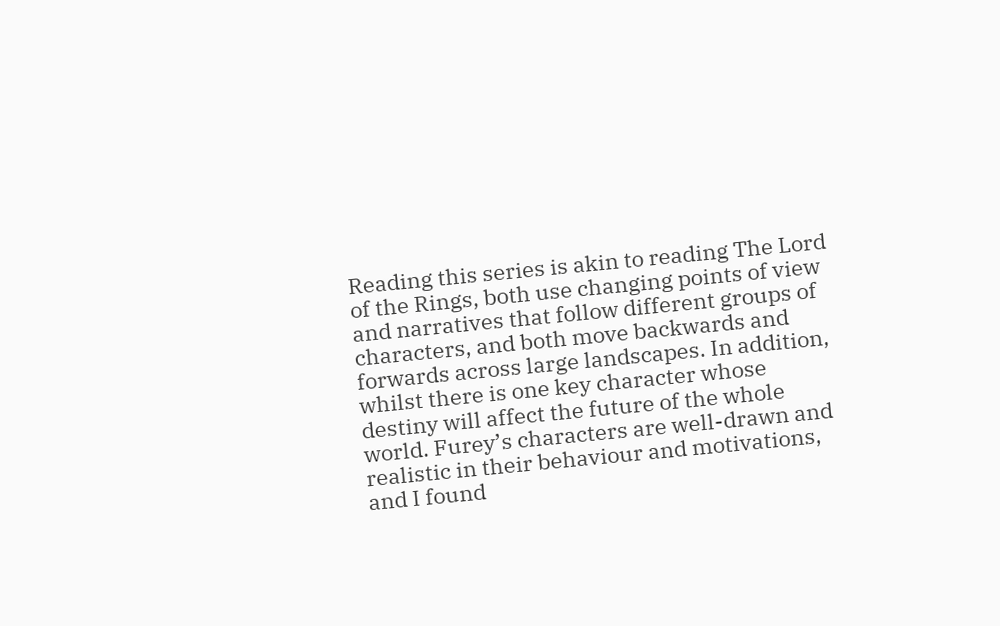Reading this series is akin to reading The Lord of the Rings, both use changing points of view and narratives that follow different groups of characters, and both move backwards and forwards across large landscapes. In addition, whilst there is one key character whose destiny will affect the future of the whole world. Furey’s characters are well-drawn and realistic in their behaviour and motivations, and I found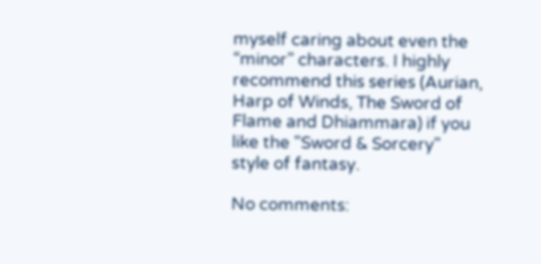myself caring about even the “minor” characters. I highly recommend this series (Aurian, Harp of Winds, The Sword of Flame and Dhiammara) if you like the "Sword & Sorcery" style of fantasy.

No comments: